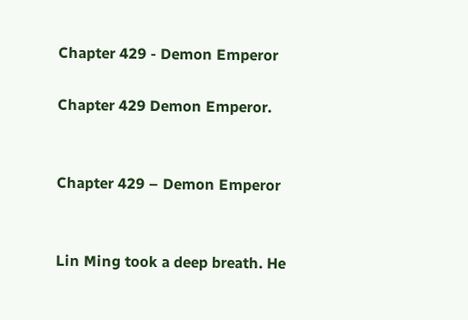Chapter 429 - Demon Emperor

Chapter 429 Demon Emperor.


Chapter 429 – Demon Emperor


Lin Ming took a deep breath. He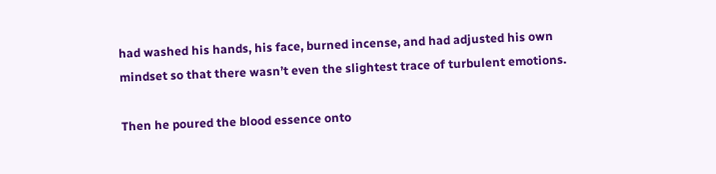had washed his hands, his face, burned incense, and had adjusted his own mindset so that there wasn’t even the slightest trace of turbulent emotions.

Then he poured the blood essence onto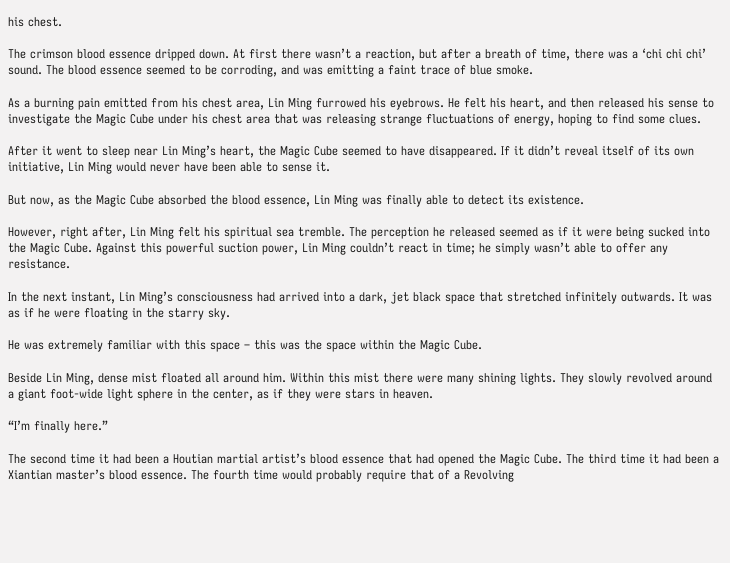his chest.

The crimson blood essence dripped down. At first there wasn’t a reaction, but after a breath of time, there was a ‘chi chi chi’ sound. The blood essence seemed to be corroding, and was emitting a faint trace of blue smoke.

As a burning pain emitted from his chest area, Lin Ming furrowed his eyebrows. He felt his heart, and then released his sense to investigate the Magic Cube under his chest area that was releasing strange fluctuations of energy, hoping to find some clues.

After it went to sleep near Lin Ming’s heart, the Magic Cube seemed to have disappeared. If it didn’t reveal itself of its own initiative, Lin Ming would never have been able to sense it.

But now, as the Magic Cube absorbed the blood essence, Lin Ming was finally able to detect its existence.

However, right after, Lin Ming felt his spiritual sea tremble. The perception he released seemed as if it were being sucked into the Magic Cube. Against this powerful suction power, Lin Ming couldn’t react in time; he simply wasn’t able to offer any resistance.

In the next instant, Lin Ming’s consciousness had arrived into a dark, jet black space that stretched infinitely outwards. It was as if he were floating in the starry sky.

He was extremely familiar with this space – this was the space within the Magic Cube.

Beside Lin Ming, dense mist floated all around him. Within this mist there were many shining lights. They slowly revolved around a giant foot-wide light sphere in the center, as if they were stars in heaven.

“I’m finally here.”

The second time it had been a Houtian martial artist’s blood essence that had opened the Magic Cube. The third time it had been a Xiantian master’s blood essence. The fourth time would probably require that of a Revolving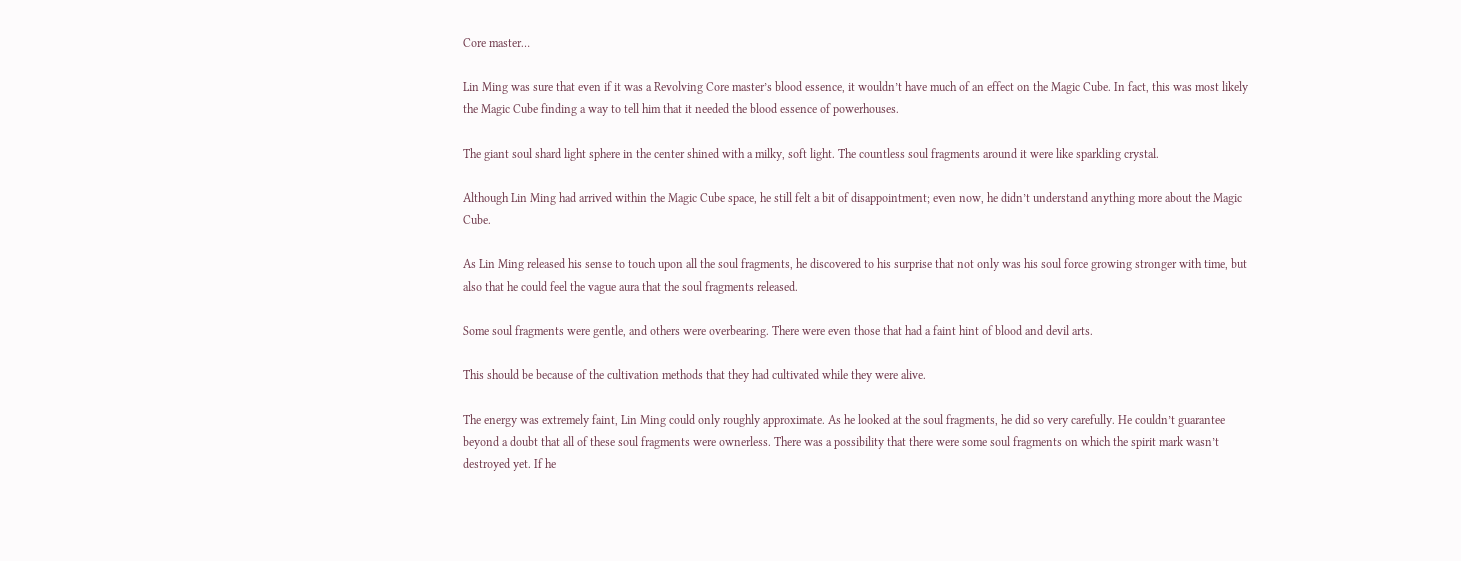Core master…

Lin Ming was sure that even if it was a Revolving Core master’s blood essence, it wouldn’t have much of an effect on the Magic Cube. In fact, this was most likely the Magic Cube finding a way to tell him that it needed the blood essence of powerhouses.

The giant soul shard light sphere in the center shined with a milky, soft light. The countless soul fragments around it were like sparkling crystal.

Although Lin Ming had arrived within the Magic Cube space, he still felt a bit of disappointment; even now, he didn’t understand anything more about the Magic Cube.

As Lin Ming released his sense to touch upon all the soul fragments, he discovered to his surprise that not only was his soul force growing stronger with time, but also that he could feel the vague aura that the soul fragments released.

Some soul fragments were gentle, and others were overbearing. There were even those that had a faint hint of blood and devil arts.

This should be because of the cultivation methods that they had cultivated while they were alive.

The energy was extremely faint, Lin Ming could only roughly approximate. As he looked at the soul fragments, he did so very carefully. He couldn’t guarantee beyond a doubt that all of these soul fragments were ownerless. There was a possibility that there were some soul fragments on which the spirit mark wasn’t destroyed yet. If he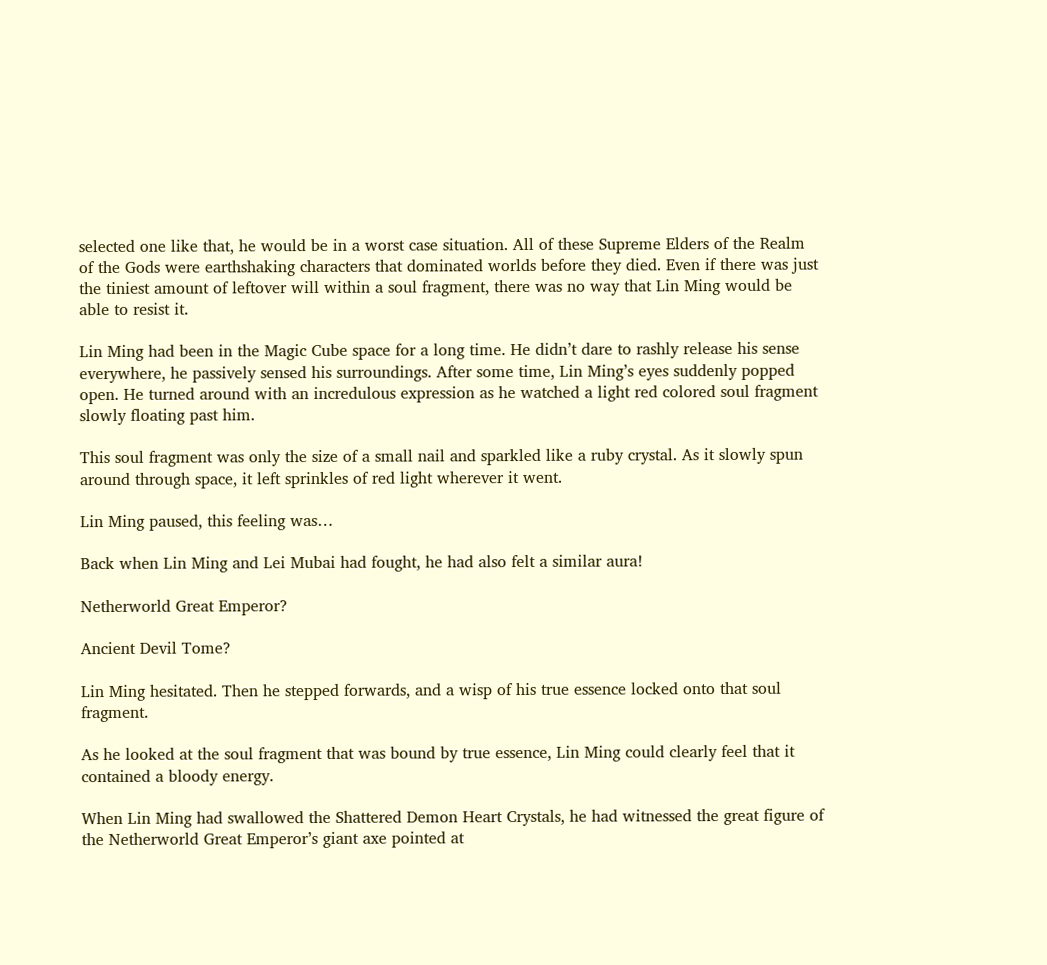selected one like that, he would be in a worst case situation. All of these Supreme Elders of the Realm of the Gods were earthshaking characters that dominated worlds before they died. Even if there was just the tiniest amount of leftover will within a soul fragment, there was no way that Lin Ming would be able to resist it.

Lin Ming had been in the Magic Cube space for a long time. He didn’t dare to rashly release his sense everywhere, he passively sensed his surroundings. After some time, Lin Ming’s eyes suddenly popped open. He turned around with an incredulous expression as he watched a light red colored soul fragment slowly floating past him.

This soul fragment was only the size of a small nail and sparkled like a ruby crystal. As it slowly spun around through space, it left sprinkles of red light wherever it went.

Lin Ming paused, this feeling was…

Back when Lin Ming and Lei Mubai had fought, he had also felt a similar aura!

Netherworld Great Emperor?

Ancient Devil Tome?

Lin Ming hesitated. Then he stepped forwards, and a wisp of his true essence locked onto that soul fragment.

As he looked at the soul fragment that was bound by true essence, Lin Ming could clearly feel that it contained a bloody energy.

When Lin Ming had swallowed the Shattered Demon Heart Crystals, he had witnessed the great figure of the Netherworld Great Emperor’s giant axe pointed at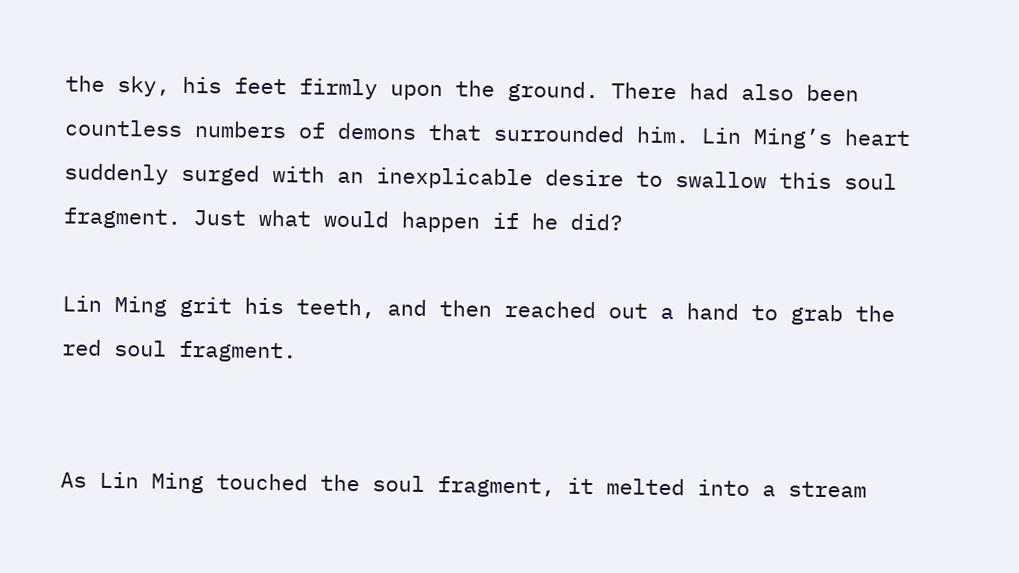the sky, his feet firmly upon the ground. There had also been countless numbers of demons that surrounded him. Lin Ming’s heart suddenly surged with an inexplicable desire to swallow this soul fragment. Just what would happen if he did?

Lin Ming grit his teeth, and then reached out a hand to grab the red soul fragment.


As Lin Ming touched the soul fragment, it melted into a stream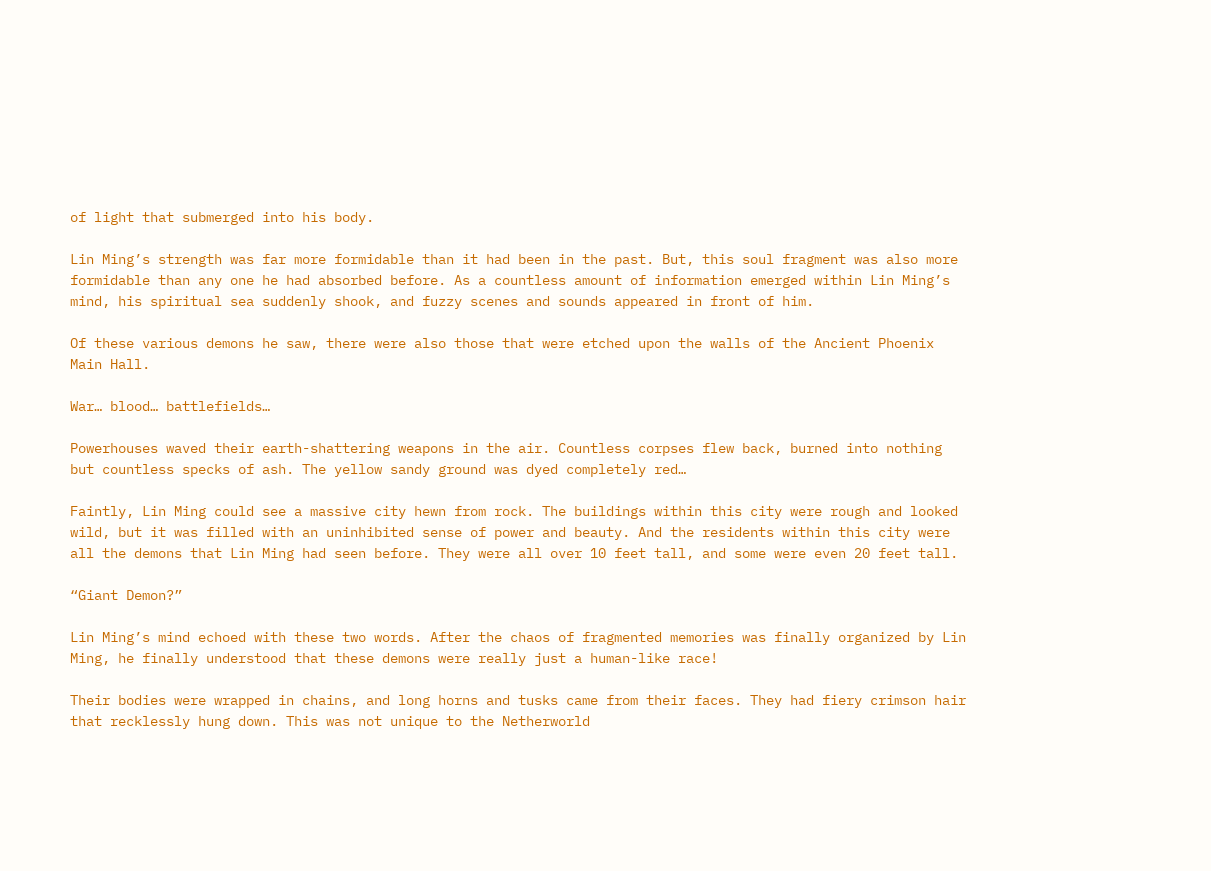of light that submerged into his body.

Lin Ming’s strength was far more formidable than it had been in the past. But, this soul fragment was also more formidable than any one he had absorbed before. As a countless amount of information emerged within Lin Ming’s mind, his spiritual sea suddenly shook, and fuzzy scenes and sounds appeared in front of him.

Of these various demons he saw, there were also those that were etched upon the walls of the Ancient Phoenix Main Hall.

War… blood… battlefields…

Powerhouses waved their earth-shattering weapons in the air. Countless corpses flew back, burned into nothing but countless specks of ash. The yellow sandy ground was dyed completely red…

Faintly, Lin Ming could see a massive city hewn from rock. The buildings within this city were rough and looked wild, but it was filled with an uninhibited sense of power and beauty. And the residents within this city were all the demons that Lin Ming had seen before. They were all over 10 feet tall, and some were even 20 feet tall.

“Giant Demon?”

Lin Ming’s mind echoed with these two words. After the chaos of fragmented memories was finally organized by Lin Ming, he finally understood that these demons were really just a human-like race!

Their bodies were wrapped in chains, and long horns and tusks came from their faces. They had fiery crimson hair that recklessly hung down. This was not unique to the Netherworld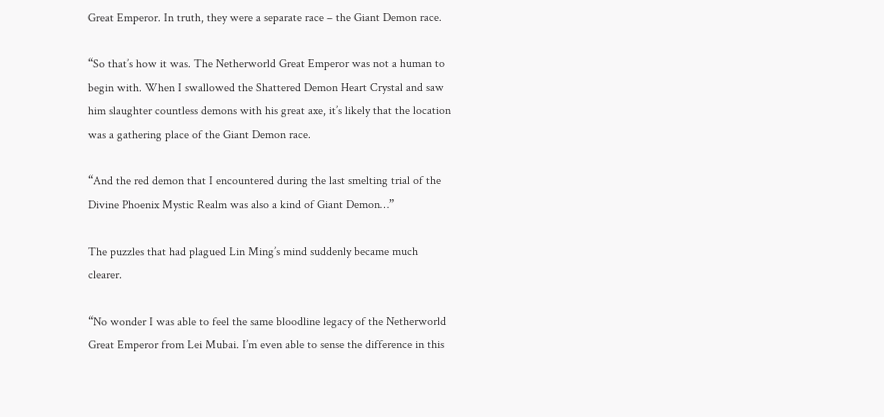Great Emperor. In truth, they were a separate race – the Giant Demon race.

“So that’s how it was. The Netherworld Great Emperor was not a human to begin with. When I swallowed the Shattered Demon Heart Crystal and saw him slaughter countless demons with his great axe, it’s likely that the location was a gathering place of the Giant Demon race.

“And the red demon that I encountered during the last smelting trial of the Divine Phoenix Mystic Realm was also a kind of Giant Demon…”

The puzzles that had plagued Lin Ming’s mind suddenly became much clearer.

“No wonder I was able to feel the same bloodline legacy of the Netherworld Great Emperor from Lei Mubai. I’m even able to sense the difference in this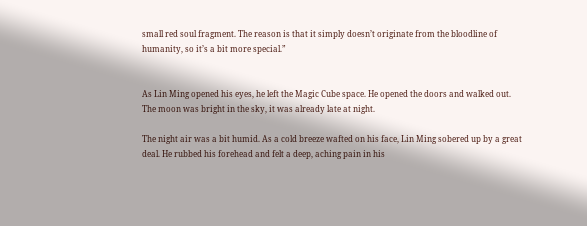small red soul fragment. The reason is that it simply doesn’t originate from the bloodline of humanity, so it’s a bit more special.”


As Lin Ming opened his eyes, he left the Magic Cube space. He opened the doors and walked out. The moon was bright in the sky, it was already late at night.

The night air was a bit humid. As a cold breeze wafted on his face, Lin Ming sobered up by a great deal. He rubbed his forehead and felt a deep, aching pain in his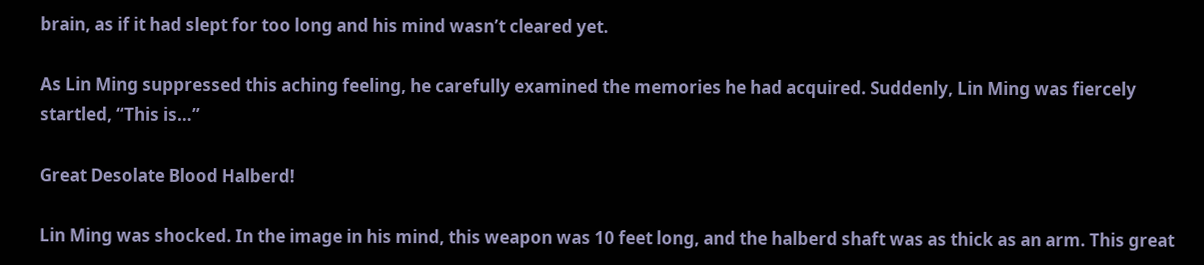brain, as if it had slept for too long and his mind wasn’t cleared yet.

As Lin Ming suppressed this aching feeling, he carefully examined the memories he had acquired. Suddenly, Lin Ming was fiercely startled, “This is…”

Great Desolate Blood Halberd!

Lin Ming was shocked. In the image in his mind, this weapon was 10 feet long, and the halberd shaft was as thick as an arm. This great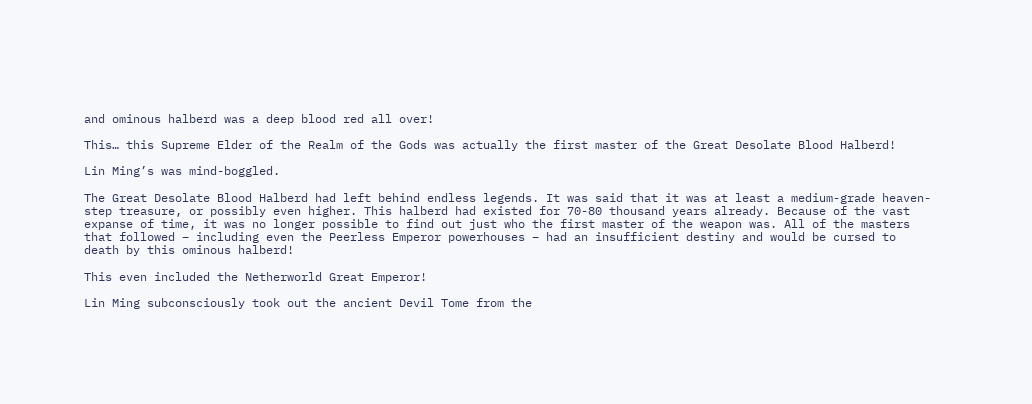and ominous halberd was a deep blood red all over!

This… this Supreme Elder of the Realm of the Gods was actually the first master of the Great Desolate Blood Halberd!

Lin Ming’s was mind-boggled.

The Great Desolate Blood Halberd had left behind endless legends. It was said that it was at least a medium-grade heaven-step treasure, or possibly even higher. This halberd had existed for 70-80 thousand years already. Because of the vast expanse of time, it was no longer possible to find out just who the first master of the weapon was. All of the masters that followed – including even the Peerless Emperor powerhouses – had an insufficient destiny and would be cursed to death by this ominous halberd!

This even included the Netherworld Great Emperor!

Lin Ming subconsciously took out the ancient Devil Tome from the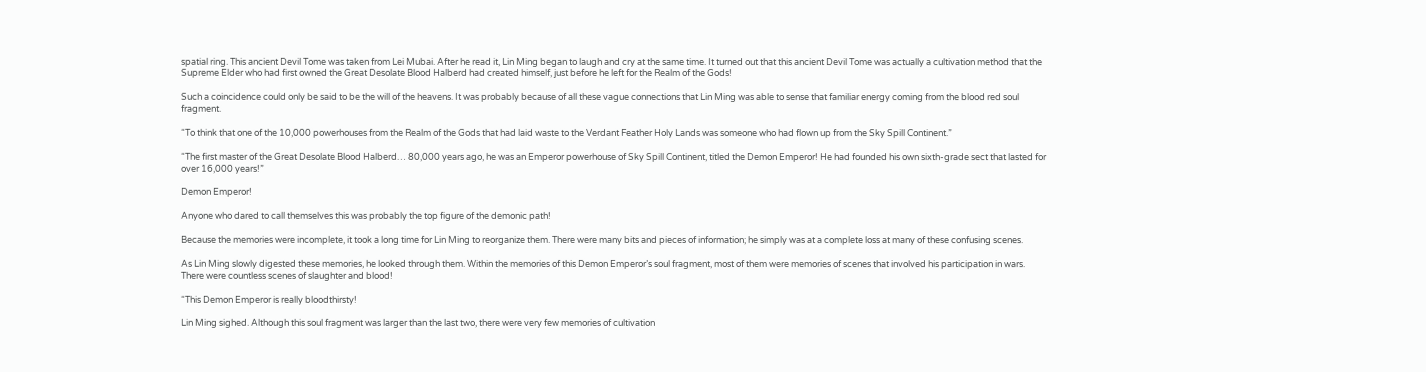spatial ring. This ancient Devil Tome was taken from Lei Mubai. After he read it, Lin Ming began to laugh and cry at the same time. It turned out that this ancient Devil Tome was actually a cultivation method that the Supreme Elder who had first owned the Great Desolate Blood Halberd had created himself, just before he left for the Realm of the Gods!

Such a coincidence could only be said to be the will of the heavens. It was probably because of all these vague connections that Lin Ming was able to sense that familiar energy coming from the blood red soul fragment.

“To think that one of the 10,000 powerhouses from the Realm of the Gods that had laid waste to the Verdant Feather Holy Lands was someone who had flown up from the Sky Spill Continent.”

“The first master of the Great Desolate Blood Halberd… 80,000 years ago, he was an Emperor powerhouse of Sky Spill Continent, titled the Demon Emperor! He had founded his own sixth-grade sect that lasted for over 16,000 years!”

Demon Emperor!

Anyone who dared to call themselves this was probably the top figure of the demonic path!

Because the memories were incomplete, it took a long time for Lin Ming to reorganize them. There were many bits and pieces of information; he simply was at a complete loss at many of these confusing scenes.

As Lin Ming slowly digested these memories, he looked through them. Within the memories of this Demon Emperor’s soul fragment, most of them were memories of scenes that involved his participation in wars. There were countless scenes of slaughter and blood!

“This Demon Emperor is really bloodthirsty!

Lin Ming sighed. Although this soul fragment was larger than the last two, there were very few memories of cultivation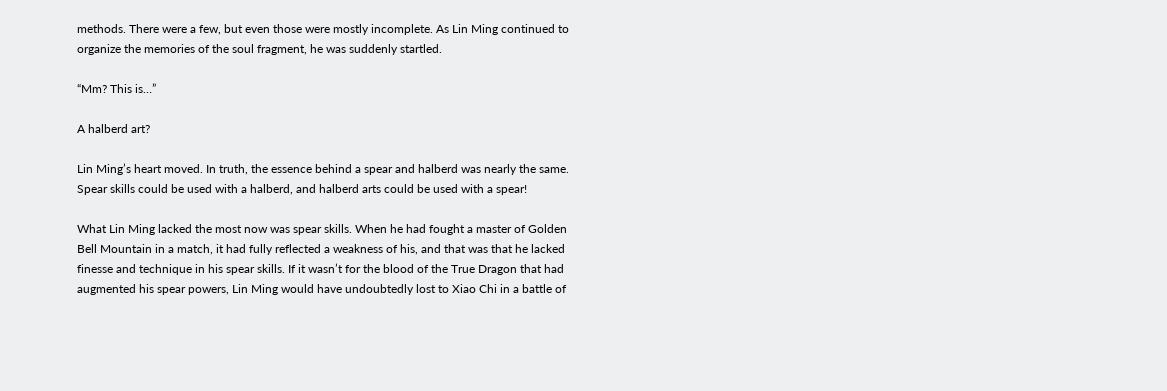methods. There were a few, but even those were mostly incomplete. As Lin Ming continued to organize the memories of the soul fragment, he was suddenly startled.

“Mm? This is…”

A halberd art?

Lin Ming’s heart moved. In truth, the essence behind a spear and halberd was nearly the same. Spear skills could be used with a halberd, and halberd arts could be used with a spear!

What Lin Ming lacked the most now was spear skills. When he had fought a master of Golden Bell Mountain in a match, it had fully reflected a weakness of his, and that was that he lacked finesse and technique in his spear skills. If it wasn’t for the blood of the True Dragon that had augmented his spear powers, Lin Ming would have undoubtedly lost to Xiao Chi in a battle of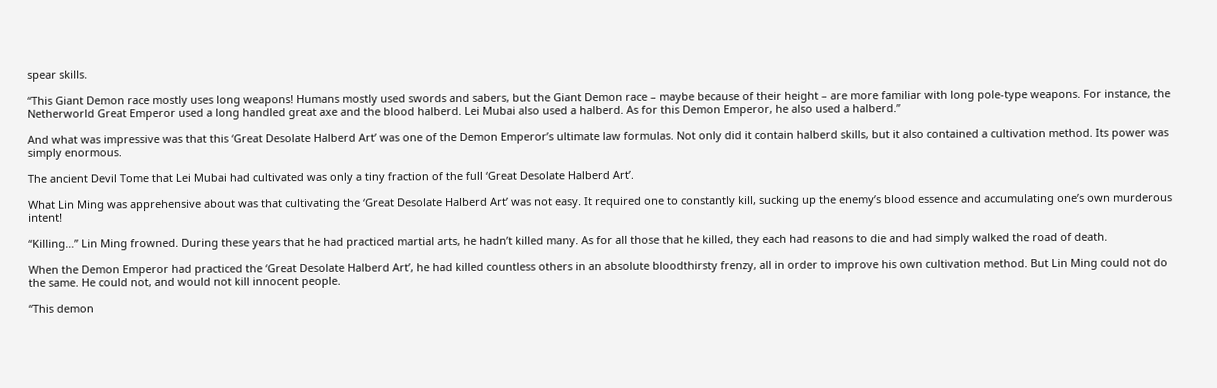spear skills.

“This Giant Demon race mostly uses long weapons! Humans mostly used swords and sabers, but the Giant Demon race – maybe because of their height – are more familiar with long pole-type weapons. For instance, the Netherworld Great Emperor used a long handled great axe and the blood halberd. Lei Mubai also used a halberd. As for this Demon Emperor, he also used a halberd.”

And what was impressive was that this ‘Great Desolate Halberd Art’ was one of the Demon Emperor’s ultimate law formulas. Not only did it contain halberd skills, but it also contained a cultivation method. Its power was simply enormous.

The ancient Devil Tome that Lei Mubai had cultivated was only a tiny fraction of the full ‘Great Desolate Halberd Art’.

What Lin Ming was apprehensive about was that cultivating the ‘Great Desolate Halberd Art’ was not easy. It required one to constantly kill, sucking up the enemy’s blood essence and accumulating one’s own murderous intent!

“Killing…” Lin Ming frowned. During these years that he had practiced martial arts, he hadn’t killed many. As for all those that he killed, they each had reasons to die and had simply walked the road of death.

When the Demon Emperor had practiced the ‘Great Desolate Halberd Art’, he had killed countless others in an absolute bloodthirsty frenzy, all in order to improve his own cultivation method. But Lin Ming could not do the same. He could not, and would not kill innocent people.

“This demon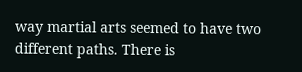way martial arts seemed to have two different paths. There is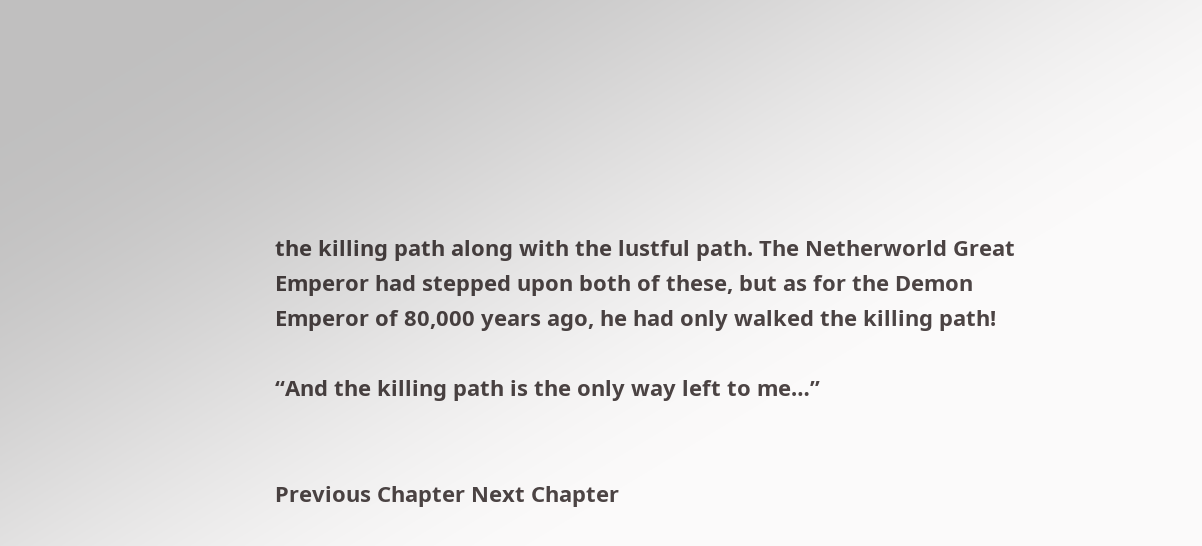the killing path along with the lustful path. The Netherworld Great Emperor had stepped upon both of these, but as for the Demon Emperor of 80,000 years ago, he had only walked the killing path!

“And the killing path is the only way left to me…”


Previous Chapter Next Chapter